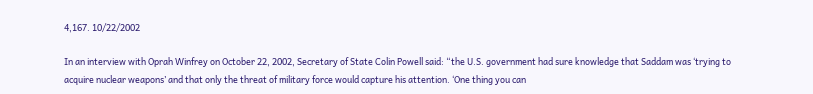4,167. 10/22/2002

In an interview with Oprah Winfrey on October 22, 2002, Secretary of State Colin Powell said: “the U.S. government had sure knowledge that Saddam was ‘trying to acquire nuclear weapons’ and that only the threat of military force would capture his attention. ‘One thing you can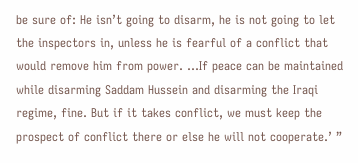be sure of: He isn’t going to disarm, he is not going to let the inspectors in, unless he is fearful of a conflict that would remove him from power. …If peace can be maintained while disarming Saddam Hussein and disarming the Iraqi regime, fine. But if it takes conflict, we must keep the prospect of conflict there or else he will not cooperate.’ ”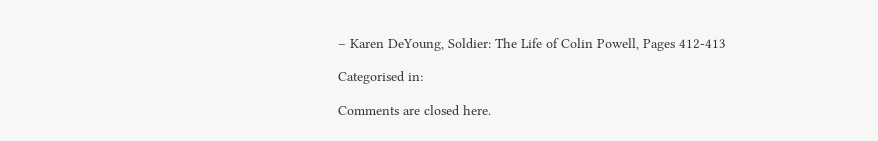– Karen DeYoung, Soldier: The Life of Colin Powell, Pages 412-413

Categorised in:

Comments are closed here.